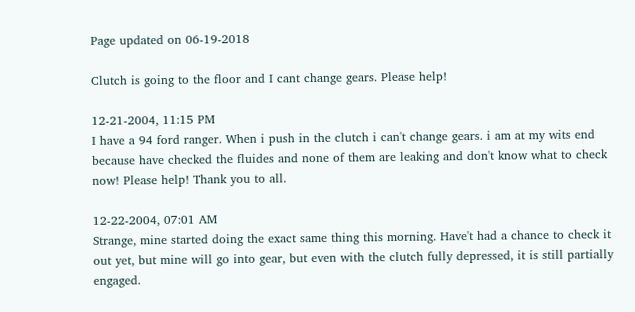Page updated on 06-19-2018

Clutch is going to the floor and I cant change gears. Please help!

12-21-2004, 11:15 PM
I have a 94 ford ranger. When i push in the clutch i can't change gears. i am at my wits end because have checked the fluides and none of them are leaking and don't know what to check now! Please help! Thank you to all.

12-22-2004, 07:01 AM
Strange, mine started doing the exact same thing this morning. Have't had a chance to check it out yet, but mine will go into gear, but even with the clutch fully depressed, it is still partially engaged.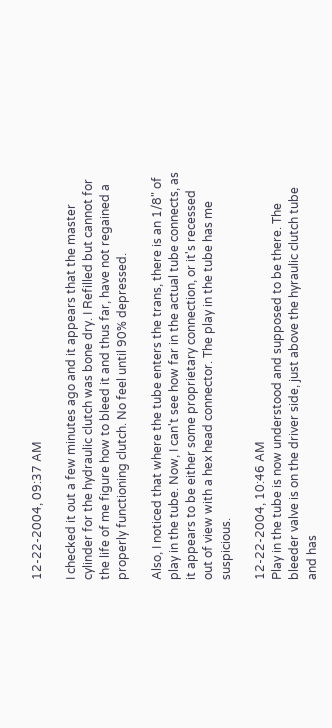12-22-2004, 09:37 AM

I checked it out a few minutes ago and it appears that the master cylinder for the hydraulic clutch was bone dry. I Refilled but cannot for the life of me figure how to bleed it and thus far, have not regained a properly functioning clutch. No feel until 90% depressed.

Also, I noticed that where the tube enters the trans, there is an 1/8" of play in the tube. Now, I can't see how far in the actual tube connects, as it appears to be either some proprietary connection, or it's recessed out of view with a hex head connector. The play in the tube has me suspicious.

12-22-2004, 10:46 AM
Play in the tube is now understood and supposed to be there. The bleeder valve is on the driver side, just above the hyraulic clutch tube and has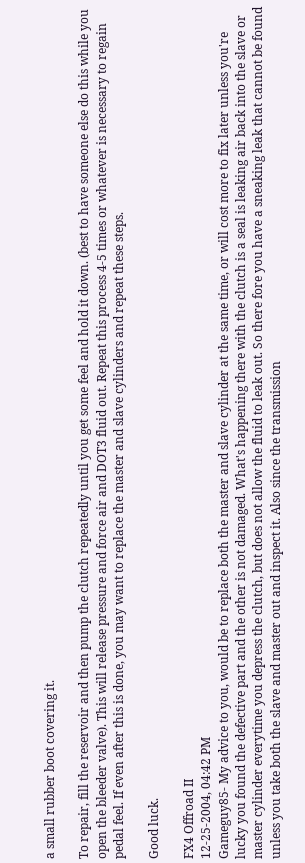a small rubber boot covering it.

To repair, fill the reservoir and then pump the clutch repeatedly until you get some feel and hold it down. (best to have someone else do this while you open the bleeder valve). This will release pressure and force air and DOT3 fluid out. Repeat this process 4-5 times or whatever is necessary to regain pedal feel. If even after this is done, you may want to replace the master and slave cylinders and repeat these steps.

Good luck.

FX4 Offroad II
12-25-2004, 04:42 PM
Gameguy85- My advice to you, would be to replace both the master and slave cylinder at the same time, or will cost more to fix later unless you're lucky you found the defective part and the other is not damaged. What's happening there with the clutch is a seal is leaking air back into the slave or master cylinder everytime you depress the clutch, but does not allow the fluid to leak out. So there fore you have a sneaking leak that cannot be found unless you take both the slave and master out and inspect it. Also since the transmission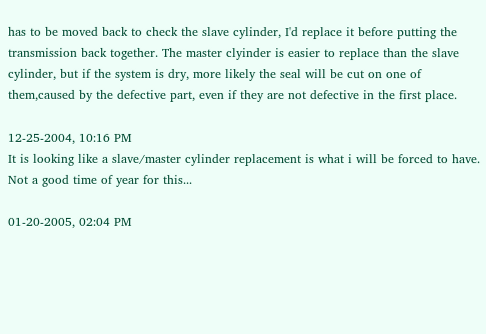has to be moved back to check the slave cylinder, I'd replace it before putting the transmission back together. The master clyinder is easier to replace than the slave cylinder, but if the system is dry, more likely the seal will be cut on one of them,caused by the defective part, even if they are not defective in the first place.

12-25-2004, 10:16 PM
It is looking like a slave/master cylinder replacement is what i will be forced to have. Not a good time of year for this...

01-20-2005, 02:04 PM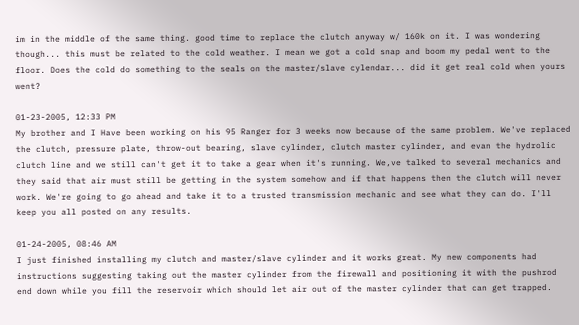im in the middle of the same thing. good time to replace the clutch anyway w/ 160k on it. I was wondering though... this must be related to the cold weather. I mean we got a cold snap and boom my pedal went to the floor. Does the cold do something to the seals on the master/slave cylendar... did it get real cold when yours went?

01-23-2005, 12:33 PM
My brother and I Have been working on his 95 Ranger for 3 weeks now because of the same problem. We've replaced the clutch, pressure plate, throw-out bearing, slave cylinder, clutch master cylinder, and evan the hydrolic clutch line and we still can't get it to take a gear when it's running. We,ve talked to several mechanics and they said that air must still be getting in the system somehow and if that happens then the clutch will never work. We're going to go ahead and take it to a trusted transmission mechanic and see what they can do. I'll keep you all posted on any results.

01-24-2005, 08:46 AM
I just finished installing my clutch and master/slave cylinder and it works great. My new components had instructions suggesting taking out the master cylinder from the firewall and positioning it with the pushrod end down while you fill the reservoir which should let air out of the master cylinder that can get trapped.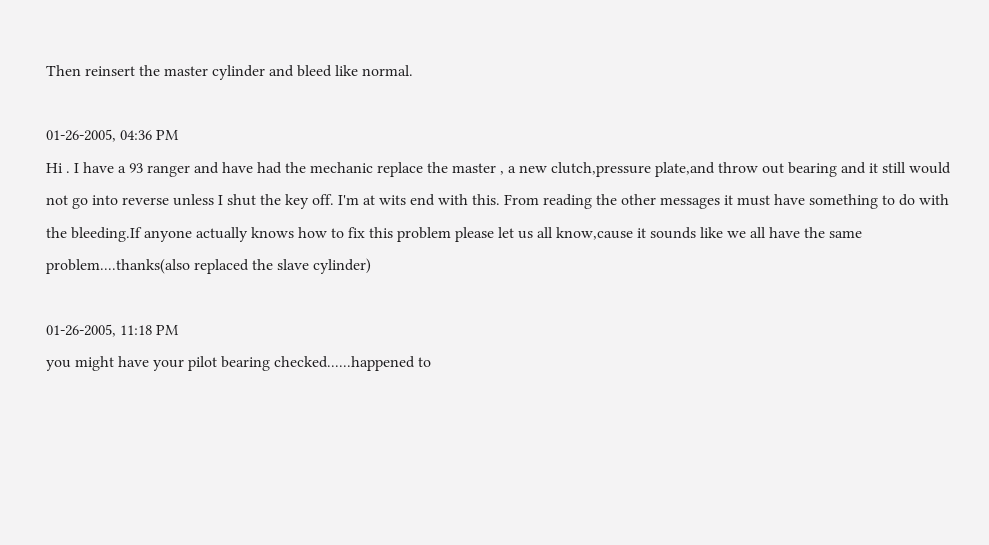Then reinsert the master cylinder and bleed like normal.

01-26-2005, 04:36 PM
Hi . I have a 93 ranger and have had the mechanic replace the master , a new clutch,pressure plate,and throw out bearing and it still would not go into reverse unless I shut the key off. I'm at wits end with this. From reading the other messages it must have something to do with the bleeding.If anyone actually knows how to fix this problem please let us all know,cause it sounds like we all have the same problem....thanks(also replaced the slave cylinder)

01-26-2005, 11:18 PM
you might have your pilot bearing checked......happened to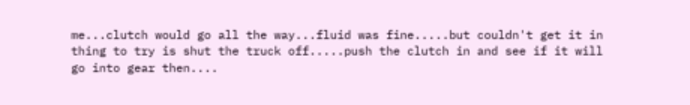me...clutch would go all the way...fluid was fine.....but couldn't get it in thing to try is shut the truck off.....push the clutch in and see if it will go into gear then....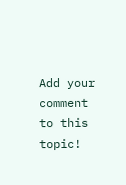Add your comment to this topic!